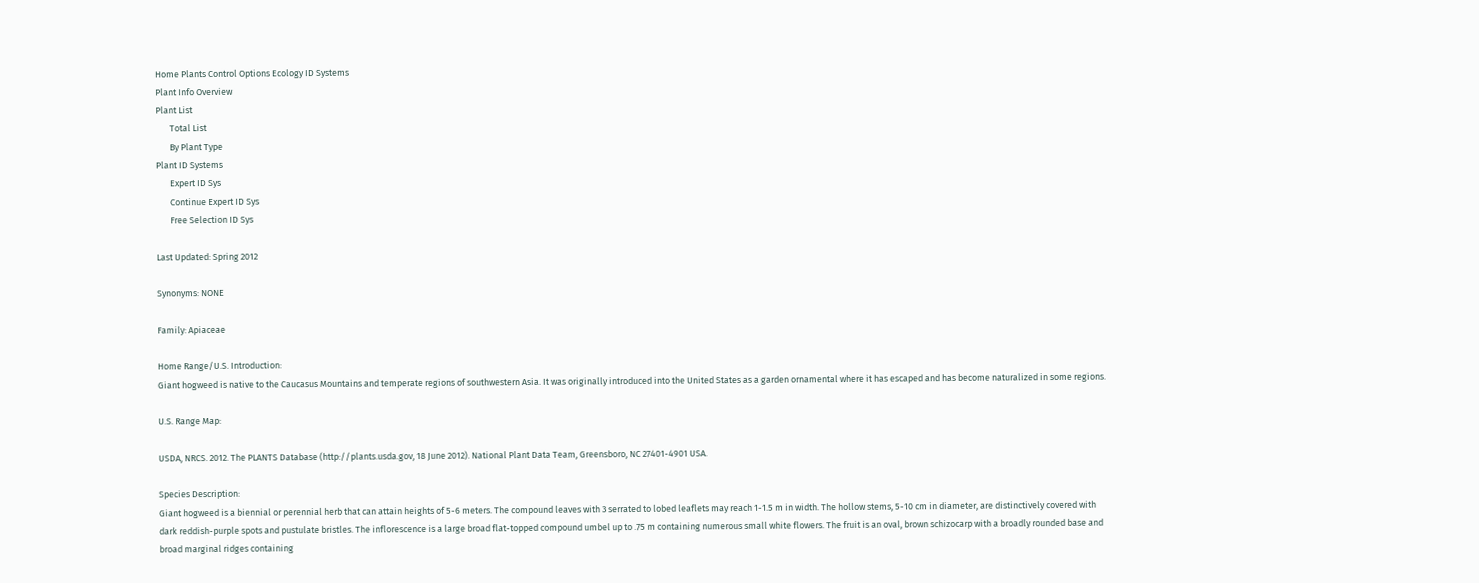Home Plants Control Options Ecology ID Systems
Plant Info Overview
Plant List
       Total List
       By Plant Type
Plant ID Systems
       Expert ID Sys
       Continue Expert ID Sys
       Free Selection ID Sys

Last Updated: Spring 2012

Synonyms: NONE

Family: Apiaceae

Home Range/U.S. Introduction:
Giant hogweed is native to the Caucasus Mountains and temperate regions of southwestern Asia. It was originally introduced into the United States as a garden ornamental where it has escaped and has become naturalized in some regions.

U.S. Range Map:

USDA, NRCS. 2012. The PLANTS Database (http://plants.usda.gov, 18 June 2012). National Plant Data Team, Greensboro, NC 27401-4901 USA.

Species Description:
Giant hogweed is a biennial or perennial herb that can attain heights of 5-6 meters. The compound leaves with 3 serrated to lobed leaflets may reach 1-1.5 m in width. The hollow stems, 5-10 cm in diameter, are distinctively covered with dark reddish-purple spots and pustulate bristles. The inflorescence is a large broad flat-topped compound umbel up to .75 m containing numerous small white flowers. The fruit is an oval, brown schizocarp with a broadly rounded base and broad marginal ridges containing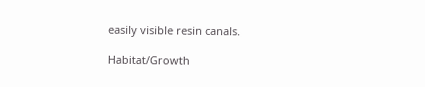easily visible resin canals.

Habitat/Growth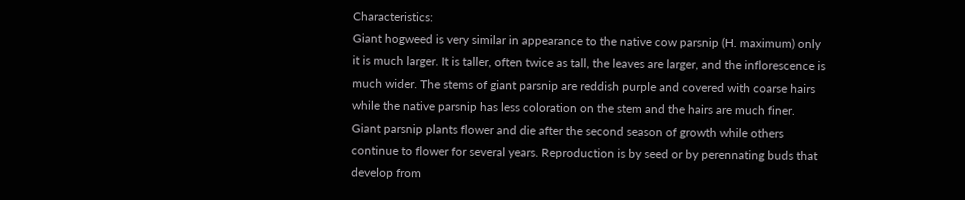Characteristics:
Giant hogweed is very similar in appearance to the native cow parsnip (H. maximum) only it is much larger. It is taller, often twice as tall, the leaves are larger, and the inflorescence is much wider. The stems of giant parsnip are reddish purple and covered with coarse hairs while the native parsnip has less coloration on the stem and the hairs are much finer. Giant parsnip plants flower and die after the second season of growth while others continue to flower for several years. Reproduction is by seed or by perennating buds that develop from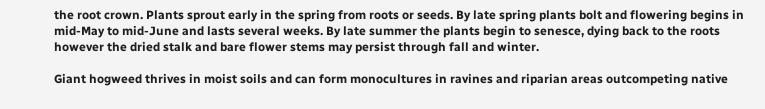the root crown. Plants sprout early in the spring from roots or seeds. By late spring plants bolt and flowering begins in mid-May to mid-June and lasts several weeks. By late summer the plants begin to senesce, dying back to the roots however the dried stalk and bare flower stems may persist through fall and winter.

Giant hogweed thrives in moist soils and can form monocultures in ravines and riparian areas outcompeting native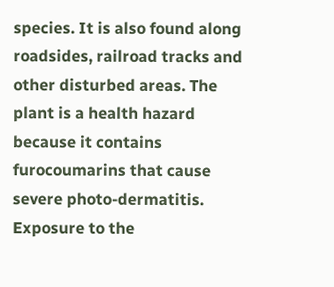species. It is also found along roadsides, railroad tracks and other disturbed areas. The plant is a health hazard because it contains furocoumarins that cause severe photo-dermatitis. Exposure to the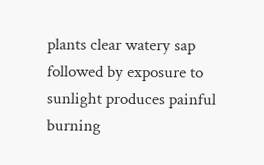plants clear watery sap followed by exposure to sunlight produces painful burning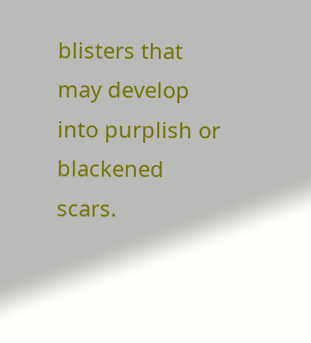blisters that may develop into purplish or blackened scars.